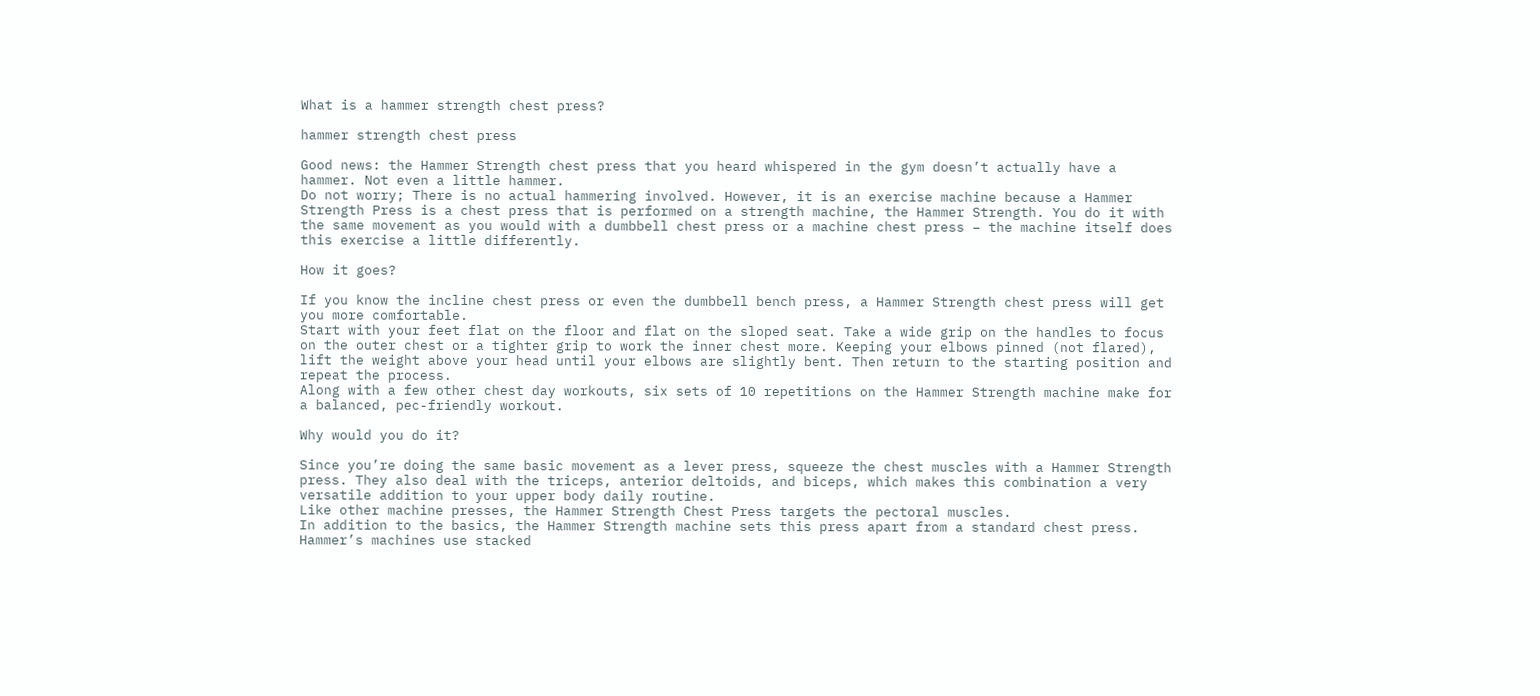What is a hammer strength chest press?

hammer strength chest press

Good news: the Hammer Strength chest press that you heard whispered in the gym doesn’t actually have a hammer. Not even a little hammer.
Do not worry; There is no actual hammering involved. However, it is an exercise machine because a Hammer Strength Press is a chest press that is performed on a strength machine, the Hammer Strength. You do it with the same movement as you would with a dumbbell chest press or a machine chest press – the machine itself does this exercise a little differently.

How it goes?

If you know the incline chest press or even the dumbbell bench press, a Hammer Strength chest press will get you more comfortable.
Start with your feet flat on the floor and flat on the sloped seat. Take a wide grip on the handles to focus on the outer chest or a tighter grip to work the inner chest more. Keeping your elbows pinned (not flared), lift the weight above your head until your elbows are slightly bent. Then return to the starting position and repeat the process.
Along with a few other chest day workouts, six sets of 10 repetitions on the Hammer Strength machine make for a balanced, pec-friendly workout.

Why would you do it?

Since you’re doing the same basic movement as a lever press, squeeze the chest muscles with a Hammer Strength press. They also deal with the triceps, anterior deltoids, and biceps, which makes this combination a very versatile addition to your upper body daily routine.
Like other machine presses, the Hammer Strength Chest Press targets the pectoral muscles.
In addition to the basics, the Hammer Strength machine sets this press apart from a standard chest press. Hammer’s machines use stacked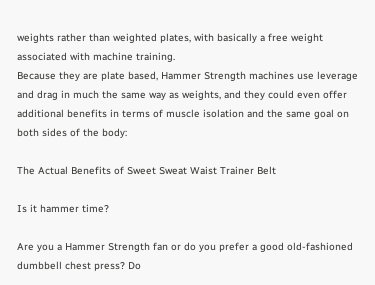weights rather than weighted plates, with basically a free weight associated with machine training.
Because they are plate based, Hammer Strength machines use leverage and drag in much the same way as weights, and they could even offer additional benefits in terms of muscle isolation and the same goal on both sides of the body:

The Actual Benefits of Sweet Sweat Waist Trainer Belt

Is it hammer time?

Are you a Hammer Strength fan or do you prefer a good old-fashioned dumbbell chest press? Do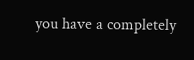you have a completely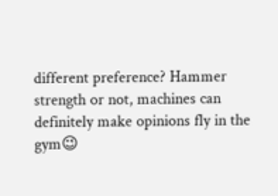different preference? Hammer strength or not, machines can definitely make opinions fly in the gym😉